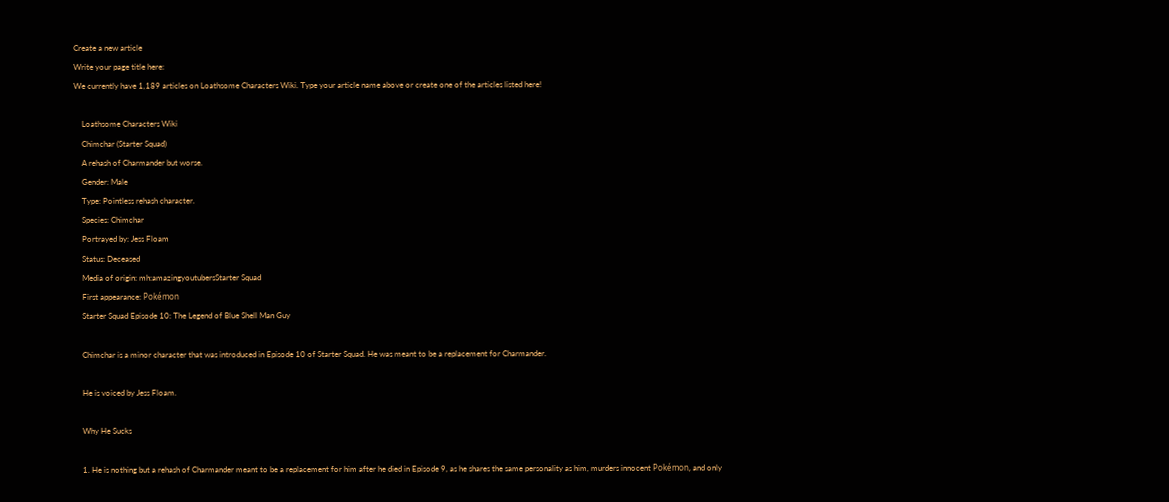Create a new article
Write your page title here:
We currently have 1,189 articles on Loathsome Characters Wiki. Type your article name above or create one of the articles listed here!

    Loathsome Characters Wiki
    Chimchar (Starter Squad)
    A rehash of Charmander but worse.
    Gender: Male
    Type: Pointless rehash character.
    Species: Chimchar
    Portrayed by: Jess Floam
    Status: Deceased
    Media of origin: mh:amazingyoutubersStarter Squad
    First appearance: Pokémon
    Starter Squad Episode 10: The Legend of Blue Shell Man Guy

    Chimchar is a minor character that was introduced in Episode 10 of Starter Squad. He was meant to be a replacement for Charmander.

    He is voiced by Jess Floam.

    Why He Sucks

    1. He is nothing but a rehash of Charmander meant to be a replacement for him after he died in Episode 9, as he shares the same personality as him, murders innocent Pokémon, and only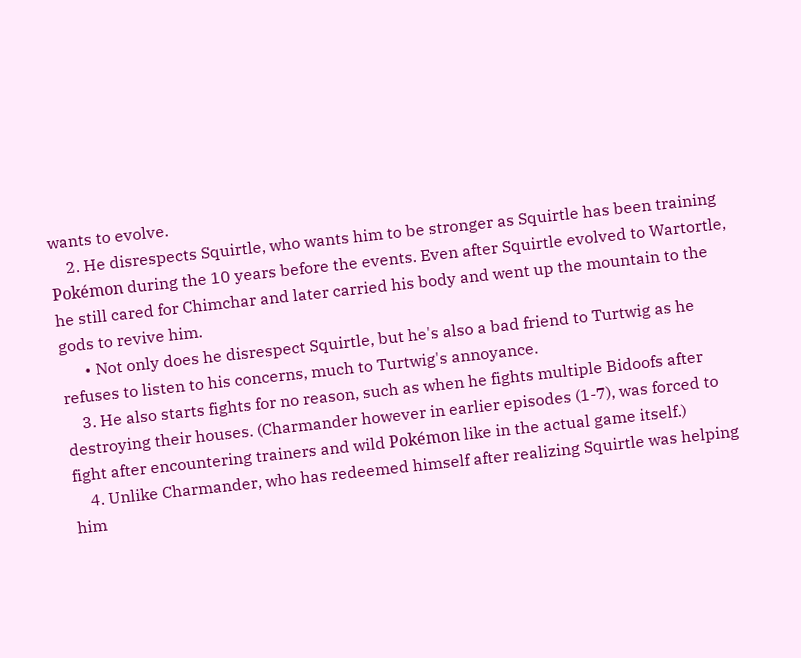wants to evolve.
    2. He disrespects Squirtle, who wants him to be stronger as Squirtle has been training Pokémon during the 10 years before the events. Even after Squirtle evolved to Wartortle, he still cared for Chimchar and later carried his body and went up the mountain to the gods to revive him.
      • Not only does he disrespect Squirtle, but he's also a bad friend to Turtwig as he refuses to listen to his concerns, much to Turtwig's annoyance.
    3. He also starts fights for no reason, such as when he fights multiple Bidoofs after destroying their houses. (Charmander however in earlier episodes (1-7), was forced to fight after encountering trainers and wild Pokémon like in the actual game itself.)
    4. Unlike Charmander, who has redeemed himself after realizing Squirtle was helping him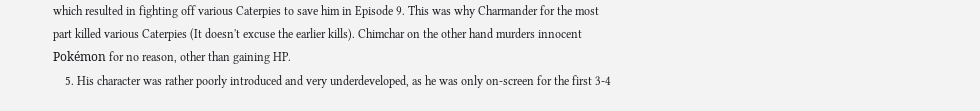which resulted in fighting off various Caterpies to save him in Episode 9. This was why Charmander for the most part killed various Caterpies (It doesn't excuse the earlier kills). Chimchar on the other hand murders innocent Pokémon for no reason, other than gaining HP.
    5. His character was rather poorly introduced and very underdeveloped, as he was only on-screen for the first 3-4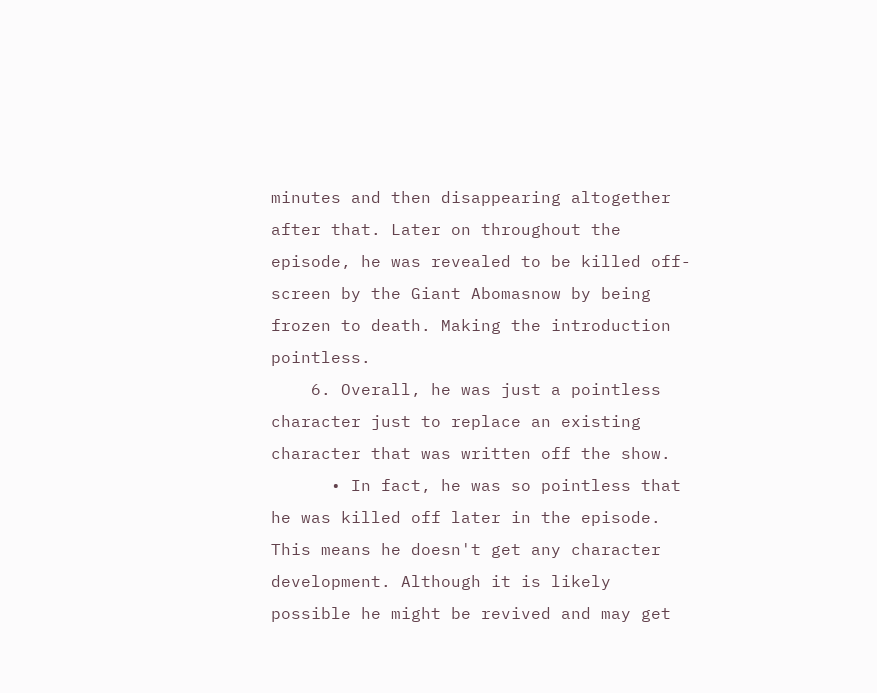minutes and then disappearing altogether after that. Later on throughout the episode, he was revealed to be killed off-screen by the Giant Abomasnow by being frozen to death. Making the introduction pointless.
    6. Overall, he was just a pointless character just to replace an existing character that was written off the show.
      • In fact, he was so pointless that he was killed off later in the episode. This means he doesn't get any character development. Although it is likely possible he might be revived and may get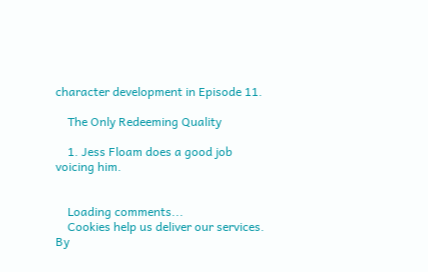character development in Episode 11.

    The Only Redeeming Quality

    1. Jess Floam does a good job voicing him.


    Loading comments...
    Cookies help us deliver our services. By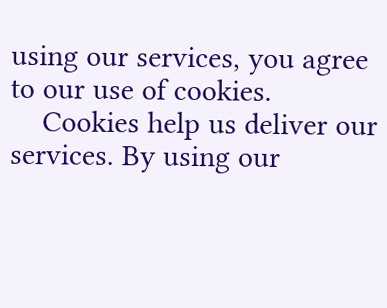using our services, you agree to our use of cookies.
    Cookies help us deliver our services. By using our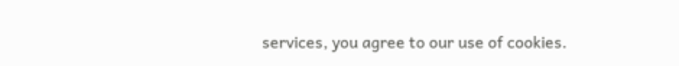services, you agree to our use of cookies.